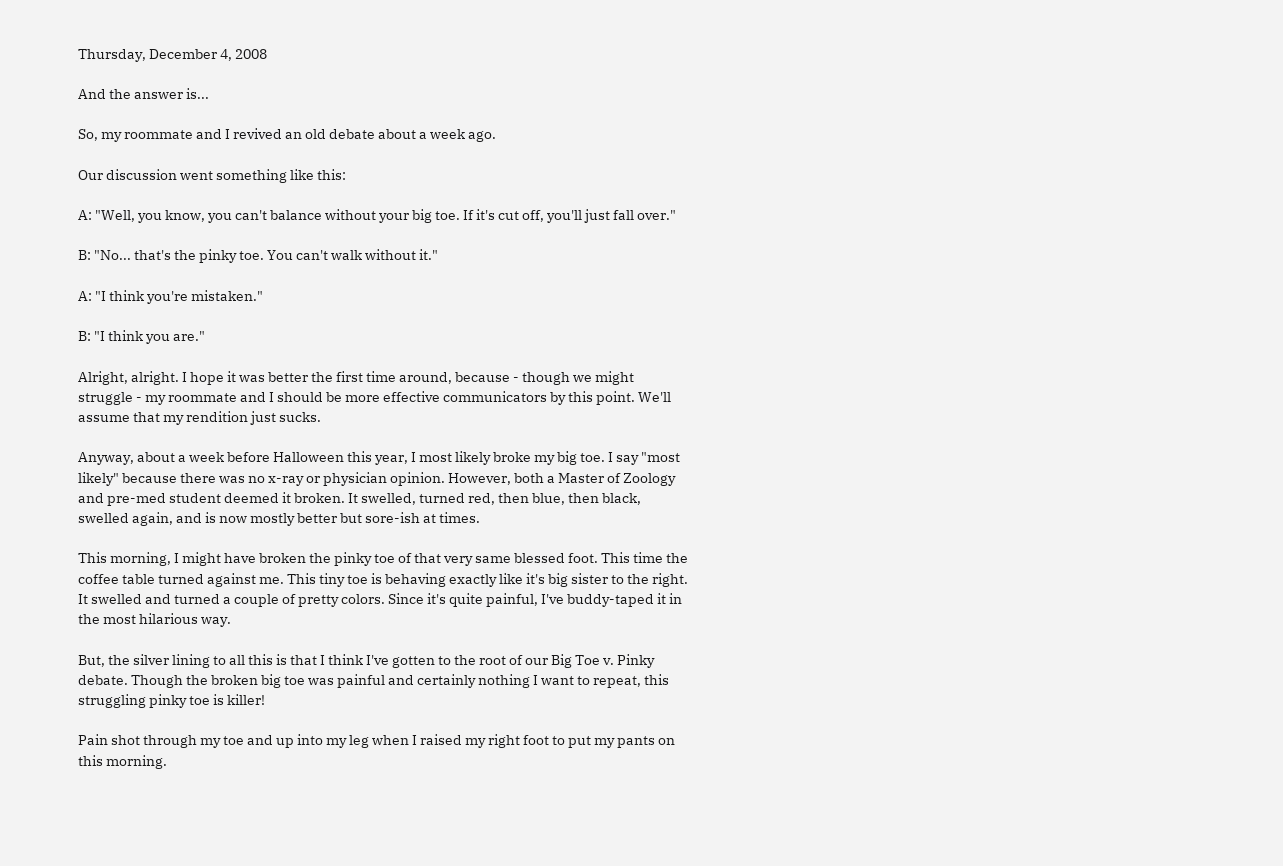Thursday, December 4, 2008

And the answer is...

So, my roommate and I revived an old debate about a week ago.

Our discussion went something like this:

A: "Well, you know, you can't balance without your big toe. If it's cut off, you'll just fall over."

B: "No... that's the pinky toe. You can't walk without it."

A: "I think you're mistaken."

B: "I think you are."

Alright, alright. I hope it was better the first time around, because - though we might struggle - my roommate and I should be more effective communicators by this point. We'll assume that my rendition just sucks.

Anyway, about a week before Halloween this year, I most likely broke my big toe. I say "most likely" because there was no x-ray or physician opinion. However, both a Master of Zoology and pre-med student deemed it broken. It swelled, turned red, then blue, then black, swelled again, and is now mostly better but sore-ish at times.

This morning, I might have broken the pinky toe of that very same blessed foot. This time the coffee table turned against me. This tiny toe is behaving exactly like it's big sister to the right. It swelled and turned a couple of pretty colors. Since it's quite painful, I've buddy-taped it in the most hilarious way.

But, the silver lining to all this is that I think I've gotten to the root of our Big Toe v. Pinky debate. Though the broken big toe was painful and certainly nothing I want to repeat, this struggling pinky toe is killer!

Pain shot through my toe and up into my leg when I raised my right foot to put my pants on this morning.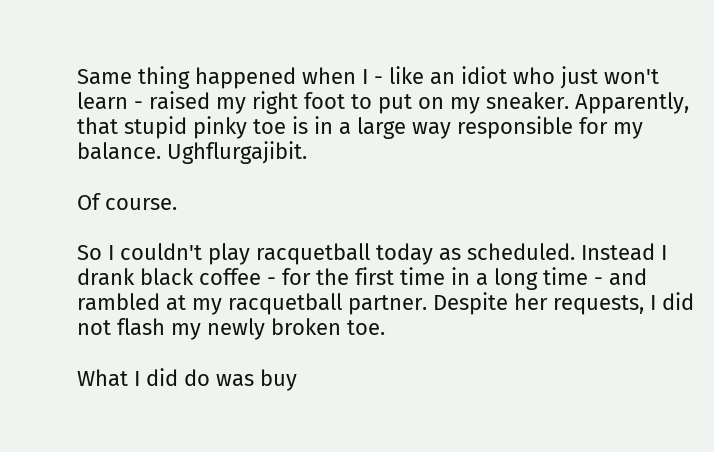Same thing happened when I - like an idiot who just won't learn - raised my right foot to put on my sneaker. Apparently, that stupid pinky toe is in a large way responsible for my balance. Ughflurgajibit.

Of course.

So I couldn't play racquetball today as scheduled. Instead I drank black coffee - for the first time in a long time - and rambled at my racquetball partner. Despite her requests, I did not flash my newly broken toe.

What I did do was buy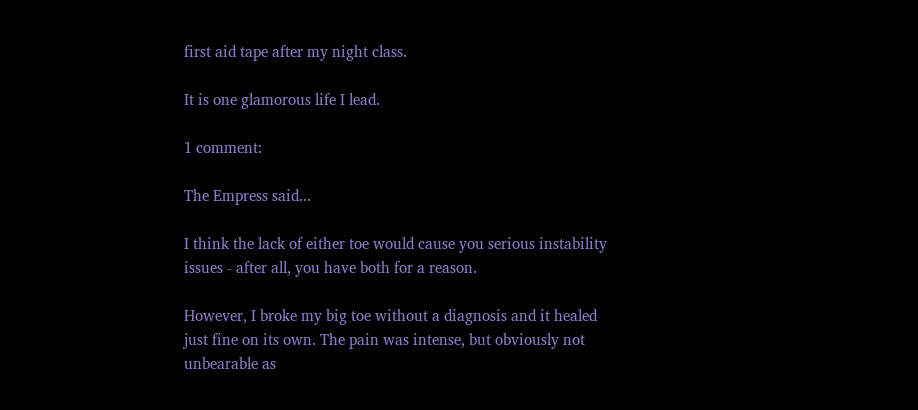first aid tape after my night class.

It is one glamorous life I lead.

1 comment:

The Empress said...

I think the lack of either toe would cause you serious instability issues - after all, you have both for a reason.

However, I broke my big toe without a diagnosis and it healed just fine on its own. The pain was intense, but obviously not unbearable as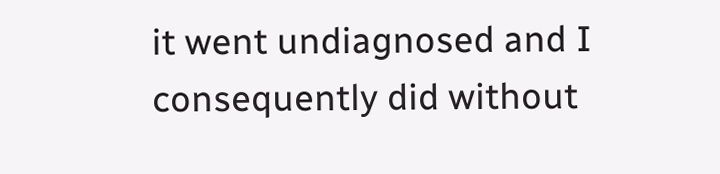it went undiagnosed and I consequently did without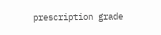prescription grade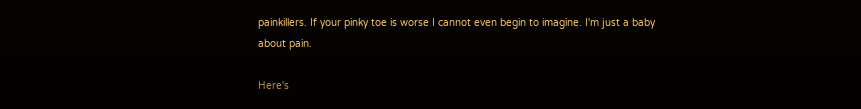painkillers. If your pinky toe is worse I cannot even begin to imagine. I'm just a baby about pain.

Here's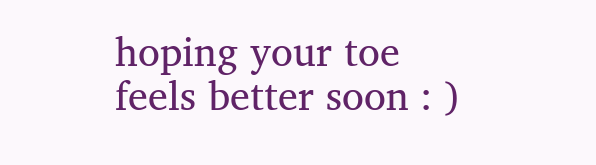hoping your toe feels better soon : )